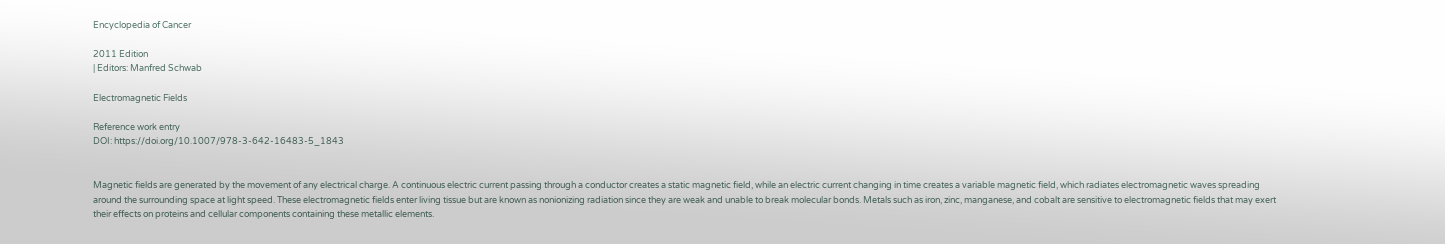Encyclopedia of Cancer

2011 Edition
| Editors: Manfred Schwab

Electromagnetic Fields

Reference work entry
DOI: https://doi.org/10.1007/978-3-642-16483-5_1843


Magnetic fields are generated by the movement of any electrical charge. A continuous electric current passing through a conductor creates a static magnetic field, while an electric current changing in time creates a variable magnetic field, which radiates electromagnetic waves spreading around the surrounding space at light speed. These electromagnetic fields enter living tissue but are known as nonionizing radiation since they are weak and unable to break molecular bonds. Metals such as iron, zinc, manganese, and cobalt are sensitive to electromagnetic fields that may exert their effects on proteins and cellular components containing these metallic elements.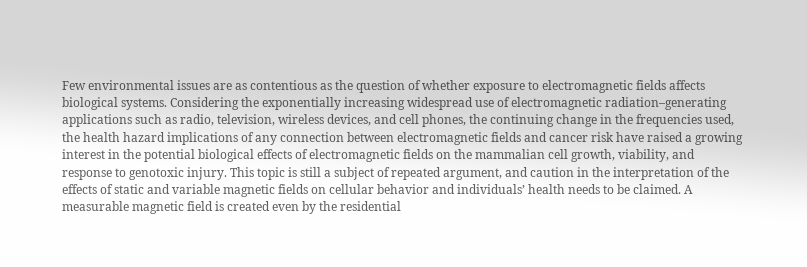Few environmental issues are as contentious as the question of whether exposure to electromagnetic fields affects biological systems. Considering the exponentially increasing widespread use of electromagnetic radiation–generating applications such as radio, television, wireless devices, and cell phones, the continuing change in the frequencies used, the health hazard implications of any connection between electromagnetic fields and cancer risk have raised a growing interest in the potential biological effects of electromagnetic fields on the mammalian cell growth, viability, and response to genotoxic injury. This topic is still a subject of repeated argument, and caution in the interpretation of the effects of static and variable magnetic fields on cellular behavior and individuals’ health needs to be claimed. A measurable magnetic field is created even by the residential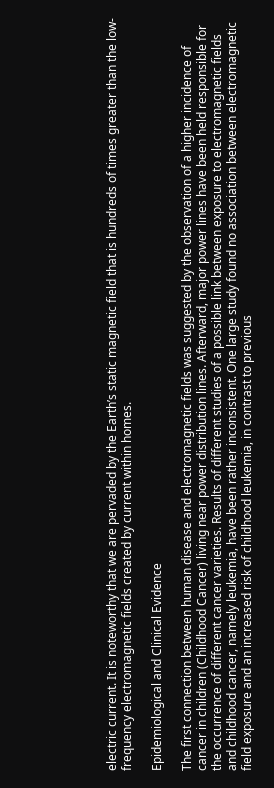electric current. It is noteworthy that we are pervaded by the Earth’s static magnetic field that is hundreds of times greater than the low-frequency electromagnetic fields created by current within homes.

Epidemiological and Clinical Evidence

The first connection between human disease and electromagnetic fields was suggested by the observation of a higher incidence of cancer in children (Childhood Cancer) living near power distribution lines. Afterward, major power lines have been held responsible for the occurrence of different cancer varieties. Results of different studies of a possible link between exposure to electromagnetic fields and childhood cancer, namely leukemia, have been rather inconsistent. One large study found no association between electromagnetic field exposure and an increased risk of childhood leukemia, in contrast to previous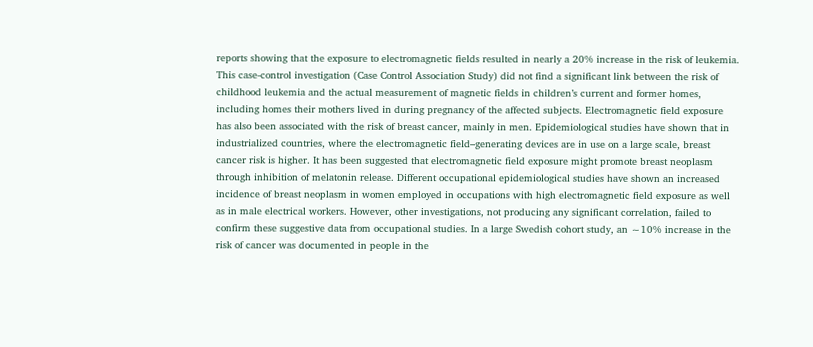reports showing that the exposure to electromagnetic fields resulted in nearly a 20% increase in the risk of leukemia. This case-control investigation (Case Control Association Study) did not find a significant link between the risk of childhood leukemia and the actual measurement of magnetic fields in children’s current and former homes, including homes their mothers lived in during pregnancy of the affected subjects. Electromagnetic field exposure has also been associated with the risk of breast cancer, mainly in men. Epidemiological studies have shown that in industrialized countries, where the electromagnetic field–generating devices are in use on a large scale, breast cancer risk is higher. It has been suggested that electromagnetic field exposure might promote breast neoplasm through inhibition of melatonin release. Different occupational epidemiological studies have shown an increased incidence of breast neoplasm in women employed in occupations with high electromagnetic field exposure as well as in male electrical workers. However, other investigations, not producing any significant correlation, failed to confirm these suggestive data from occupational studies. In a large Swedish cohort study, an ∼10% increase in the risk of cancer was documented in people in the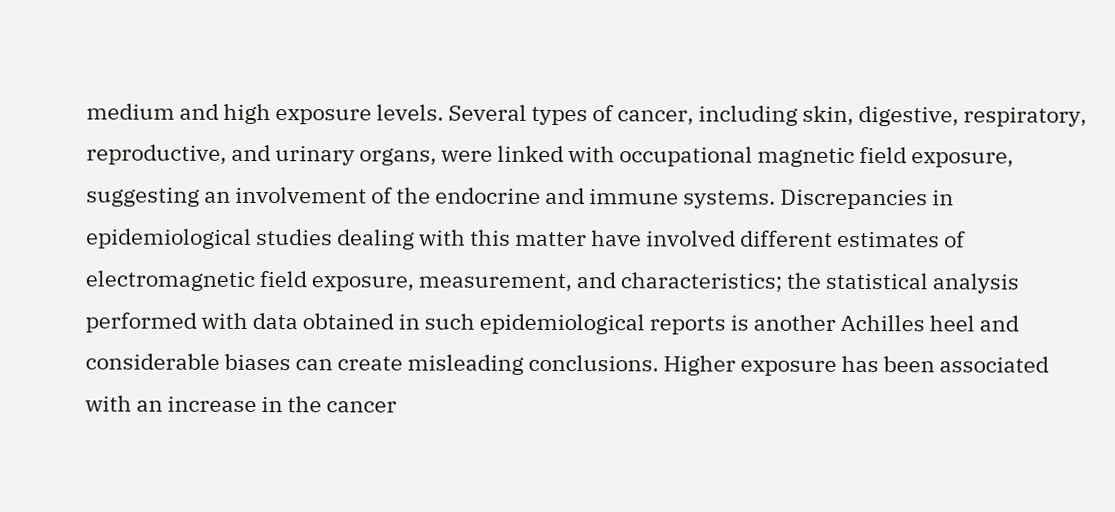medium and high exposure levels. Several types of cancer, including skin, digestive, respiratory, reproductive, and urinary organs, were linked with occupational magnetic field exposure, suggesting an involvement of the endocrine and immune systems. Discrepancies in epidemiological studies dealing with this matter have involved different estimates of electromagnetic field exposure, measurement, and characteristics; the statistical analysis performed with data obtained in such epidemiological reports is another Achilles heel and considerable biases can create misleading conclusions. Higher exposure has been associated with an increase in the cancer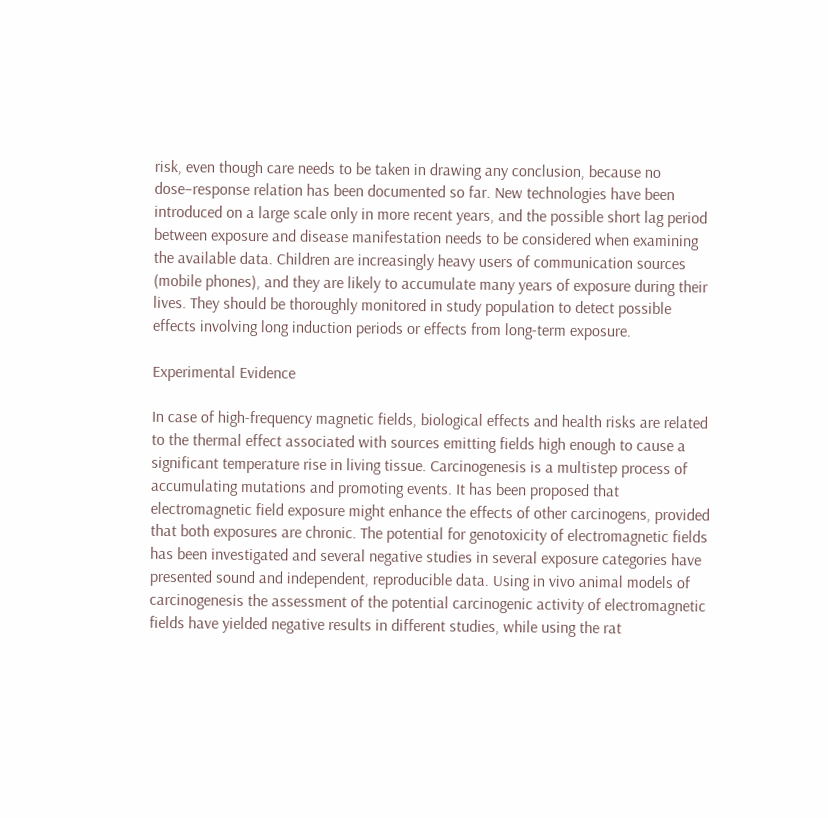risk, even though care needs to be taken in drawing any conclusion, because no dose–response relation has been documented so far. New technologies have been introduced on a large scale only in more recent years, and the possible short lag period between exposure and disease manifestation needs to be considered when examining the available data. Children are increasingly heavy users of communication sources (mobile phones), and they are likely to accumulate many years of exposure during their lives. They should be thoroughly monitored in study population to detect possible effects involving long induction periods or effects from long-term exposure.

Experimental Evidence

In case of high-frequency magnetic fields, biological effects and health risks are related to the thermal effect associated with sources emitting fields high enough to cause a significant temperature rise in living tissue. Carcinogenesis is a multistep process of accumulating mutations and promoting events. It has been proposed that electromagnetic field exposure might enhance the effects of other carcinogens, provided that both exposures are chronic. The potential for genotoxicity of electromagnetic fields has been investigated and several negative studies in several exposure categories have presented sound and independent, reproducible data. Using in vivo animal models of carcinogenesis the assessment of the potential carcinogenic activity of electromagnetic fields have yielded negative results in different studies, while using the rat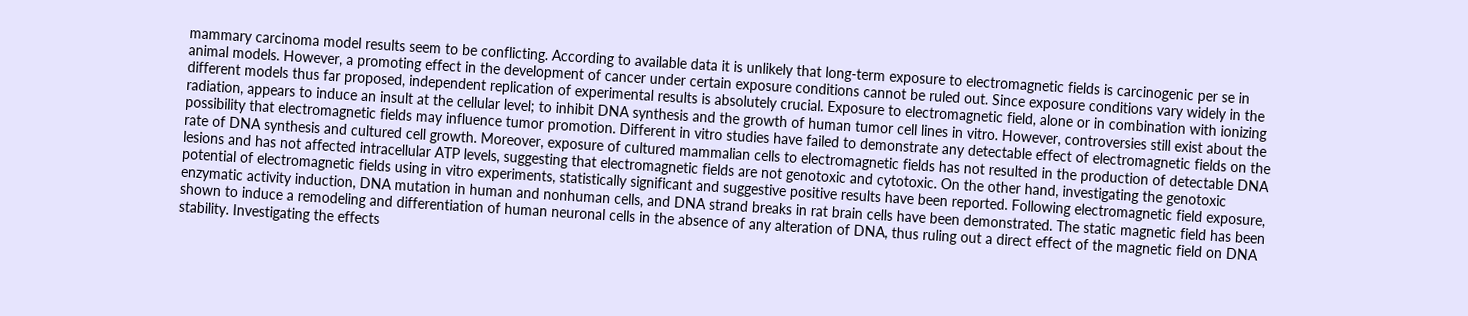mammary carcinoma model results seem to be conflicting. According to available data it is unlikely that long-term exposure to electromagnetic fields is carcinogenic per se in animal models. However, a promoting effect in the development of cancer under certain exposure conditions cannot be ruled out. Since exposure conditions vary widely in the different models thus far proposed, independent replication of experimental results is absolutely crucial. Exposure to electromagnetic field, alone or in combination with ionizing radiation, appears to induce an insult at the cellular level; to inhibit DNA synthesis and the growth of human tumor cell lines in vitro. However, controversies still exist about the possibility that electromagnetic fields may influence tumor promotion. Different in vitro studies have failed to demonstrate any detectable effect of electromagnetic fields on the rate of DNA synthesis and cultured cell growth. Moreover, exposure of cultured mammalian cells to electromagnetic fields has not resulted in the production of detectable DNA lesions and has not affected intracellular ATP levels, suggesting that electromagnetic fields are not genotoxic and cytotoxic. On the other hand, investigating the genotoxic potential of electromagnetic fields using in vitro experiments, statistically significant and suggestive positive results have been reported. Following electromagnetic field exposure, enzymatic activity induction, DNA mutation in human and nonhuman cells, and DNA strand breaks in rat brain cells have been demonstrated. The static magnetic field has been shown to induce a remodeling and differentiation of human neuronal cells in the absence of any alteration of DNA, thus ruling out a direct effect of the magnetic field on DNA stability. Investigating the effects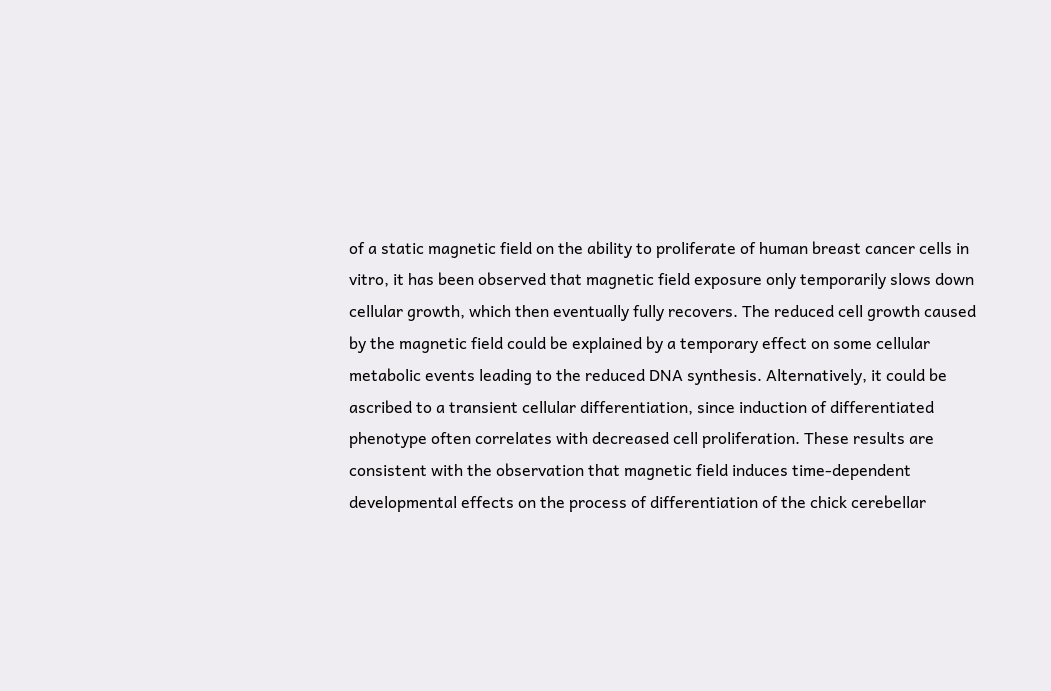of a static magnetic field on the ability to proliferate of human breast cancer cells in vitro, it has been observed that magnetic field exposure only temporarily slows down cellular growth, which then eventually fully recovers. The reduced cell growth caused by the magnetic field could be explained by a temporary effect on some cellular metabolic events leading to the reduced DNA synthesis. Alternatively, it could be ascribed to a transient cellular differentiation, since induction of differentiated phenotype often correlates with decreased cell proliferation. These results are consistent with the observation that magnetic field induces time-dependent developmental effects on the process of differentiation of the chick cerebellar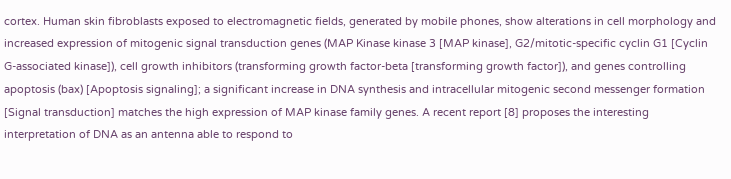cortex. Human skin fibroblasts exposed to electromagnetic fields, generated by mobile phones, show alterations in cell morphology and increased expression of mitogenic signal transduction genes (MAP Kinase kinase 3 [MAP kinase], G2/mitotic-specific cyclin G1 [Cyclin G-associated kinase]), cell growth inhibitors (transforming growth factor-beta [transforming growth factor]), and genes controlling apoptosis (bax) [Apoptosis signaling]; a significant increase in DNA synthesis and intracellular mitogenic second messenger formation [Signal transduction] matches the high expression of MAP kinase family genes. A recent report [8] proposes the interesting interpretation of DNA as an antenna able to respond to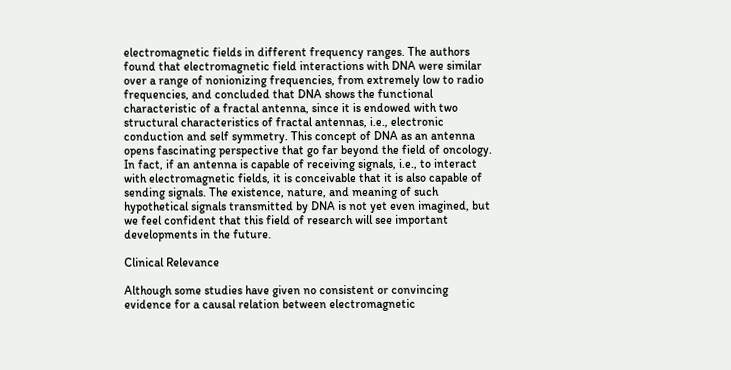electromagnetic fields in different frequency ranges. The authors found that electromagnetic field interactions with DNA were similar over a range of nonionizing frequencies, from extremely low to radio frequencies, and concluded that DNA shows the functional characteristic of a fractal antenna, since it is endowed with two structural characteristics of fractal antennas, i.e., electronic conduction and self symmetry. This concept of DNA as an antenna opens fascinating perspective that go far beyond the field of oncology. In fact, if an antenna is capable of receiving signals, i.e., to interact with electromagnetic fields, it is conceivable that it is also capable of sending signals. The existence, nature, and meaning of such hypothetical signals transmitted by DNA is not yet even imagined, but we feel confident that this field of research will see important developments in the future.

Clinical Relevance

Although some studies have given no consistent or convincing evidence for a causal relation between electromagnetic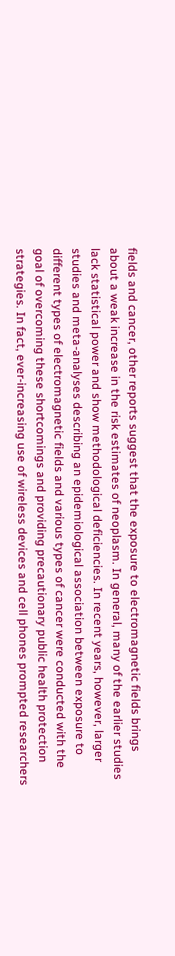fields and cancer, other reports suggest that the exposure to electromagnetic fields brings about a weak increase in the risk estimates of neoplasm. In general, many of the earlier studies lack statistical power and show methodological deficiencies. In recent years, however, larger studies and meta-analyses describing an epidemiological association between exposure to different types of electromagnetic fields and various types of cancer were conducted with the goal of overcoming these shortcomings and providing precautionary public health protection strategies. In fact, ever-increasing use of wireless devices and cell phones prompted researchers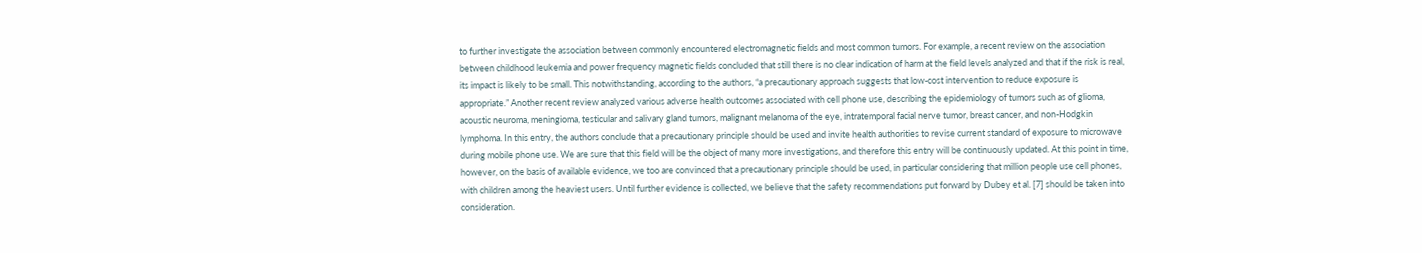to further investigate the association between commonly encountered electromagnetic fields and most common tumors. For example, a recent review on the association between childhood leukemia and power frequency magnetic fields concluded that still there is no clear indication of harm at the field levels analyzed and that if the risk is real, its impact is likely to be small. This notwithstanding, according to the authors, “a precautionary approach suggests that low-cost intervention to reduce exposure is appropriate.” Another recent review analyzed various adverse health outcomes associated with cell phone use, describing the epidemiology of tumors such as of glioma, acoustic neuroma, meningioma, testicular and salivary gland tumors, malignant melanoma of the eye, intratemporal facial nerve tumor, breast cancer, and non-Hodgkin lymphoma. In this entry, the authors conclude that a precautionary principle should be used and invite health authorities to revise current standard of exposure to microwave during mobile phone use. We are sure that this field will be the object of many more investigations, and therefore this entry will be continuously updated. At this point in time, however, on the basis of available evidence, we too are convinced that a precautionary principle should be used, in particular considering that million people use cell phones, with children among the heaviest users. Until further evidence is collected, we believe that the safety recommendations put forward by Dubey et al. [7] should be taken into consideration.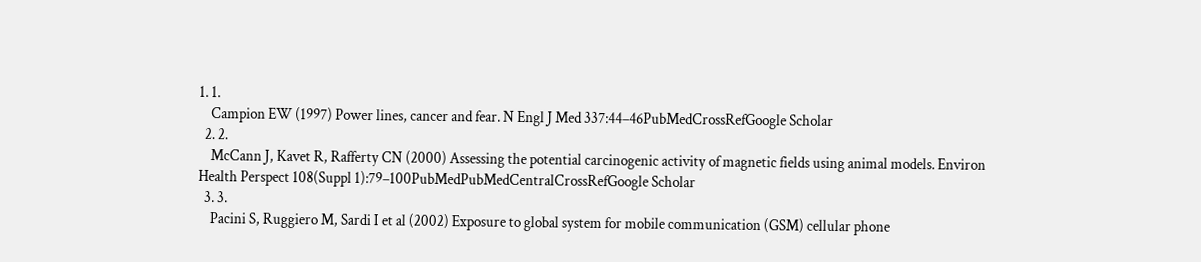1. 1.
    Campion EW (1997) Power lines, cancer and fear. N Engl J Med 337:44–46PubMedCrossRefGoogle Scholar
  2. 2.
    McCann J, Kavet R, Rafferty CN (2000) Assessing the potential carcinogenic activity of magnetic fields using animal models. Environ Health Perspect 108(Suppl 1):79–100PubMedPubMedCentralCrossRefGoogle Scholar
  3. 3.
    Pacini S, Ruggiero M, Sardi I et al (2002) Exposure to global system for mobile communication (GSM) cellular phone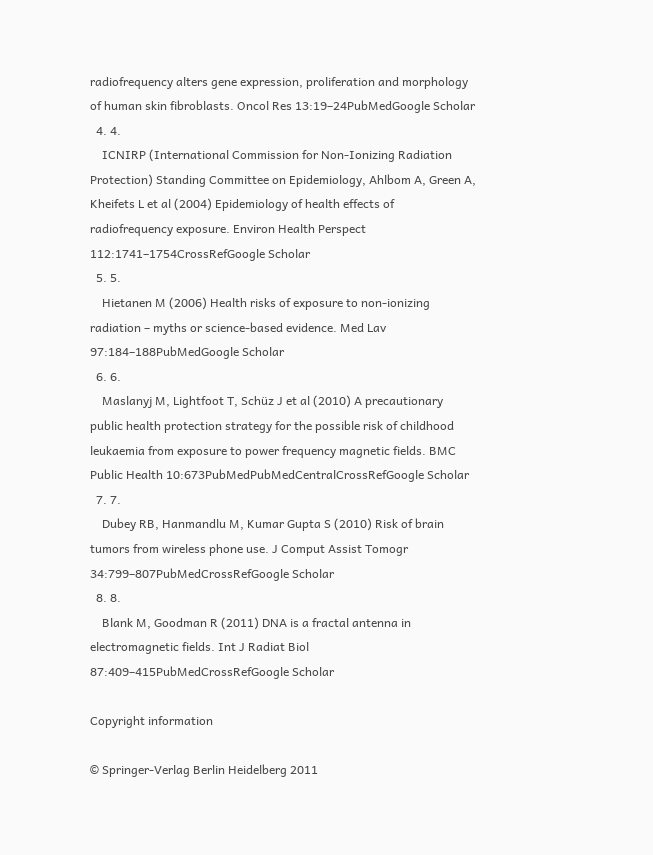radiofrequency alters gene expression, proliferation and morphology of human skin fibroblasts. Oncol Res 13:19–24PubMedGoogle Scholar
  4. 4.
    ICNIRP (International Commission for Non-Ionizing Radiation Protection) Standing Committee on Epidemiology, Ahlbom A, Green A, Kheifets L et al (2004) Epidemiology of health effects of radiofrequency exposure. Environ Health Perspect 112:1741–1754CrossRefGoogle Scholar
  5. 5.
    Hietanen M (2006) Health risks of exposure to non-ionizing radiation – myths or science-based evidence. Med Lav 97:184–188PubMedGoogle Scholar
  6. 6.
    Maslanyj M, Lightfoot T, Schüz J et al (2010) A precautionary public health protection strategy for the possible risk of childhood leukaemia from exposure to power frequency magnetic fields. BMC Public Health 10:673PubMedPubMedCentralCrossRefGoogle Scholar
  7. 7.
    Dubey RB, Hanmandlu M, Kumar Gupta S (2010) Risk of brain tumors from wireless phone use. J Comput Assist Tomogr 34:799–807PubMedCrossRefGoogle Scholar
  8. 8.
    Blank M, Goodman R (2011) DNA is a fractal antenna in electromagnetic fields. Int J Radiat Biol 87:409–415PubMedCrossRefGoogle Scholar

Copyright information

© Springer-Verlag Berlin Heidelberg 2011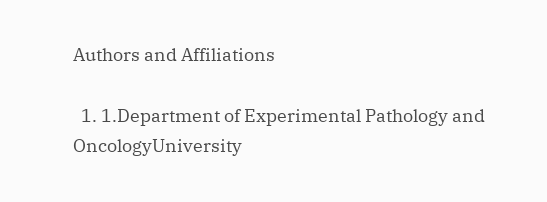Authors and Affiliations

  1. 1.Department of Experimental Pathology and OncologyUniversity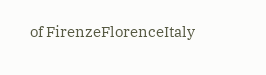of FirenzeFlorenceItaly